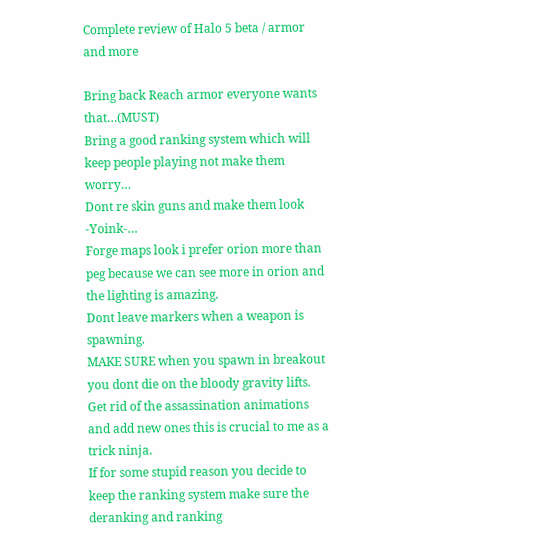Complete review of Halo 5 beta / armor and more

Bring back Reach armor everyone wants that…(MUST)
Bring a good ranking system which will keep people playing not make them worry…
Dont re skin guns and make them look -Yoink-…
Forge maps look i prefer orion more than peg because we can see more in orion and the lighting is amazing.
Dont leave markers when a weapon is spawning.
MAKE SURE when you spawn in breakout you dont die on the bloody gravity lifts.
Get rid of the assassination animations and add new ones this is crucial to me as a trick ninja.
If for some stupid reason you decide to keep the ranking system make sure the deranking and ranking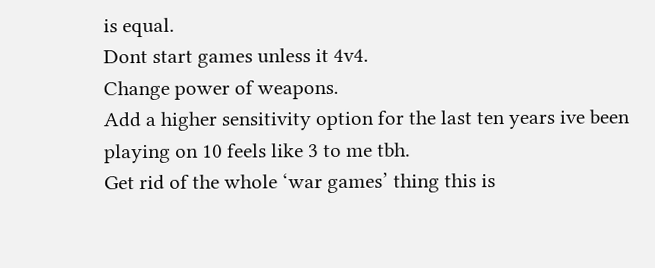is equal.
Dont start games unless it 4v4.
Change power of weapons.
Add a higher sensitivity option for the last ten years ive been playing on 10 feels like 3 to me tbh.
Get rid of the whole ‘war games’ thing this is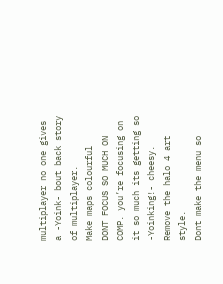multiplayer no one gives a -Yoink- bout back story of multiplayer.
Make maps colourful
DONT FOCUS SO MUCH ON COMP. you’re focusing on it so much its getting so -Yoinking!- cheesy.
Remove the halo 4 art style.
Dont make the menu so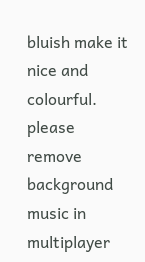bluish make it nice and colourful.
please remove background music in multiplayer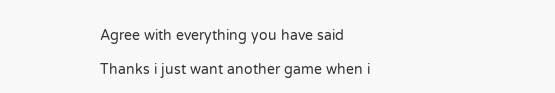Agree with everything you have said

Thanks i just want another game when i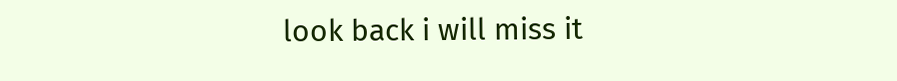look back i will miss it